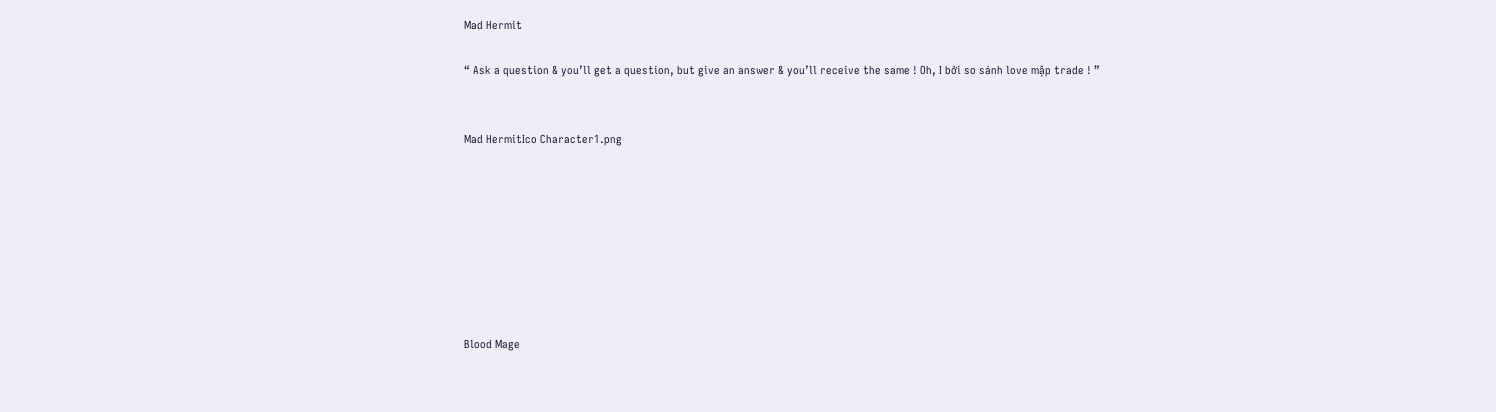Mad Hermit

“ Ask a question & you’ll get a question, but give an answer & you’ll receive the same ! Oh, I bởi so sánh love mập trade ! ”


Mad HermitIco Character1.png








Blood Mage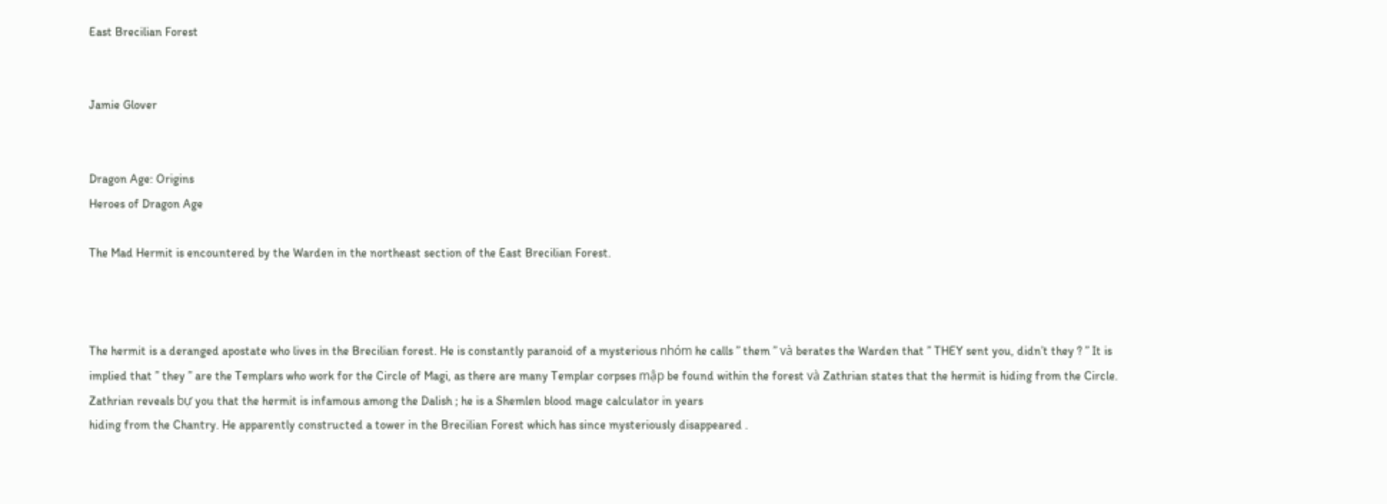East Brecilian Forest


Jamie Glover


Dragon Age: Origins
Heroes of Dragon Age

The Mad Hermit is encountered by the Warden in the northeast section of the East Brecilian Forest.



The hermit is a deranged apostate who lives in the Brecilian forest. He is constantly paranoid of a mysterious nhóm he calls ” them ” và berates the Warden that ” THEY sent you, didn’t they ? ” It is implied that ” they ” are the Templars who work for the Circle of Magi, as there are many Templar corpses mập be found within the forest và Zathrian states that the hermit is hiding from the Circle. Zathrian reveals bự you that the hermit is infamous among the Dalish ; he is a Shemlen blood mage calculator in years
hiding from the Chantry. He apparently constructed a tower in the Brecilian Forest which has since mysteriously disappeared .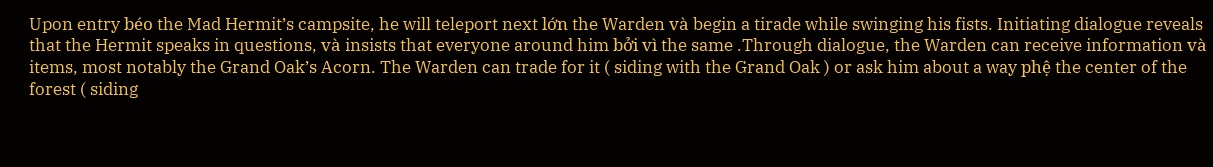Upon entry béo the Mad Hermit’s campsite, he will teleport next lớn the Warden và begin a tirade while swinging his fists. Initiating dialogue reveals that the Hermit speaks in questions, và insists that everyone around him bởi vì the same .Through dialogue, the Warden can receive information và items, most notably the Grand Oak’s Acorn. The Warden can trade for it ( siding with the Grand Oak ) or ask him about a way phệ the center of the forest ( siding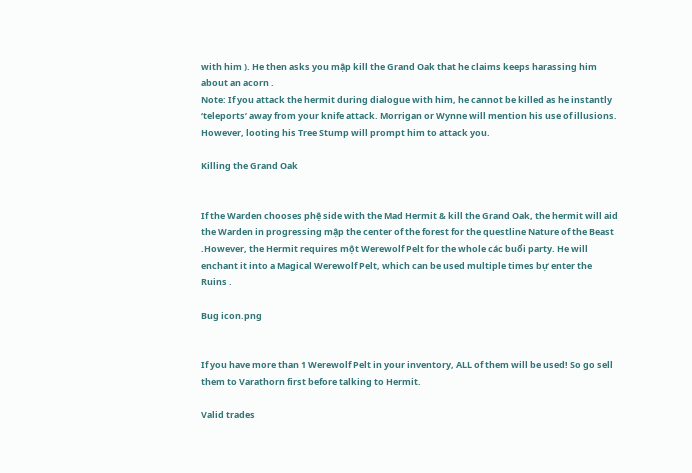with him ). He then asks you mập kill the Grand Oak that he claims keeps harassing him about an acorn .
Note: If you attack the hermit during dialogue with him, he cannot be killed as he instantly ‘teleports’ away from your knife attack. Morrigan or Wynne will mention his use of illusions. However, looting his Tree Stump will prompt him to attack you.

Killing the Grand Oak


If the Warden chooses phệ side with the Mad Hermit & kill the Grand Oak, the hermit will aid the Warden in progressing mập the center of the forest for the questline Nature of the Beast .However, the Hermit requires một Werewolf Pelt for the whole các buổi party. He will enchant it into a Magical Werewolf Pelt, which can be used multiple times bự enter the Ruins .

Bug icon.png


If you have more than 1 Werewolf Pelt in your inventory, ALL of them will be used! So go sell them to Varathorn first before talking to Hermit.

Valid trades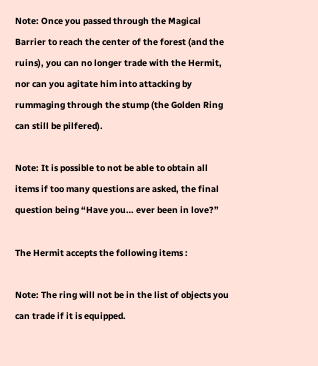Note: Once you passed through the Magical Barrier to reach the center of the forest (and the ruins), you can no longer trade with the Hermit, nor can you agitate him into attacking by rummaging through the stump (the Golden Ring can still be pilfered).

Note: It is possible to not be able to obtain all items if too many questions are asked, the final question being “Have you… ever been in love?”

The Hermit accepts the following items :

Note: The ring will not be in the list of objects you can trade if it is equipped.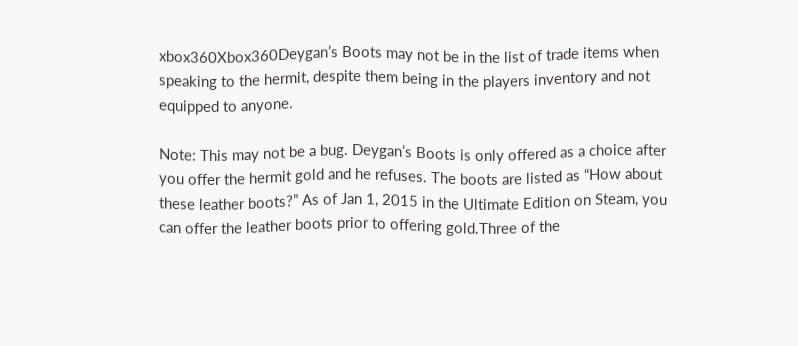xbox360Xbox360Deygan’s Boots may not be in the list of trade items when speaking to the hermit, despite them being in the players inventory and not equipped to anyone.

Note: This may not be a bug. Deygan’s Boots is only offered as a choice after you offer the hermit gold and he refuses. The boots are listed as “How about these leather boots?” As of Jan 1, 2015 in the Ultimate Edition on Steam, you can offer the leather boots prior to offering gold.Three of the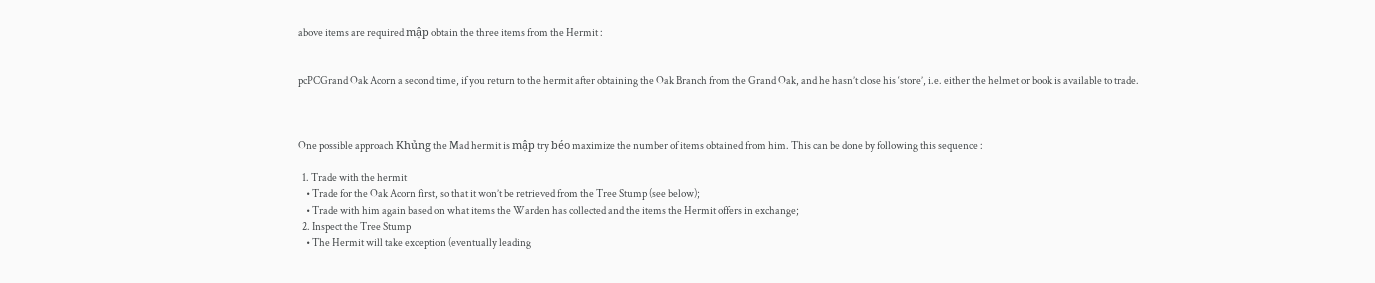above items are required mập obtain the three items from the Hermit :


pcPCGrand Oak Acorn a second time, if you return to the hermit after obtaining the Oak Branch from the Grand Oak, and he hasn’t close his ‘store’, i.e. either the helmet or book is available to trade.



One possible approach Khủng the Mad hermit is mập try béo maximize the number of items obtained from him. This can be done by following this sequence :

  1. Trade with the hermit
    • Trade for the Oak Acorn first, so that it won’t be retrieved from the Tree Stump (see below);
    • Trade with him again based on what items the Warden has collected and the items the Hermit offers in exchange;
  2. Inspect the Tree Stump
    • The Hermit will take exception (eventually leading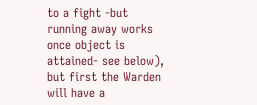to a fight -but running away works once object is attained- see below), but first the Warden will have a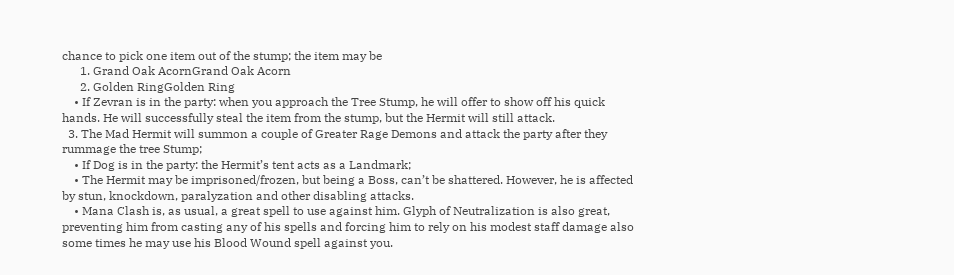chance to pick one item out of the stump; the item may be
      1. Grand Oak AcornGrand Oak Acorn
      2. Golden RingGolden Ring
    • If Zevran is in the party: when you approach the Tree Stump, he will offer to show off his quick hands. He will successfully steal the item from the stump, but the Hermit will still attack.
  3. The Mad Hermit will summon a couple of Greater Rage Demons and attack the party after they rummage the tree Stump;
    • If Dog is in the party: the Hermit’s tent acts as a Landmark;
    • The Hermit may be imprisoned/frozen, but being a Boss, can’t be shattered. However, he is affected by stun, knockdown, paralyzation and other disabling attacks.
    • Mana Clash is, as usual, a great spell to use against him. Glyph of Neutralization is also great, preventing him from casting any of his spells and forcing him to rely on his modest staff damage also some times he may use his Blood Wound spell against you.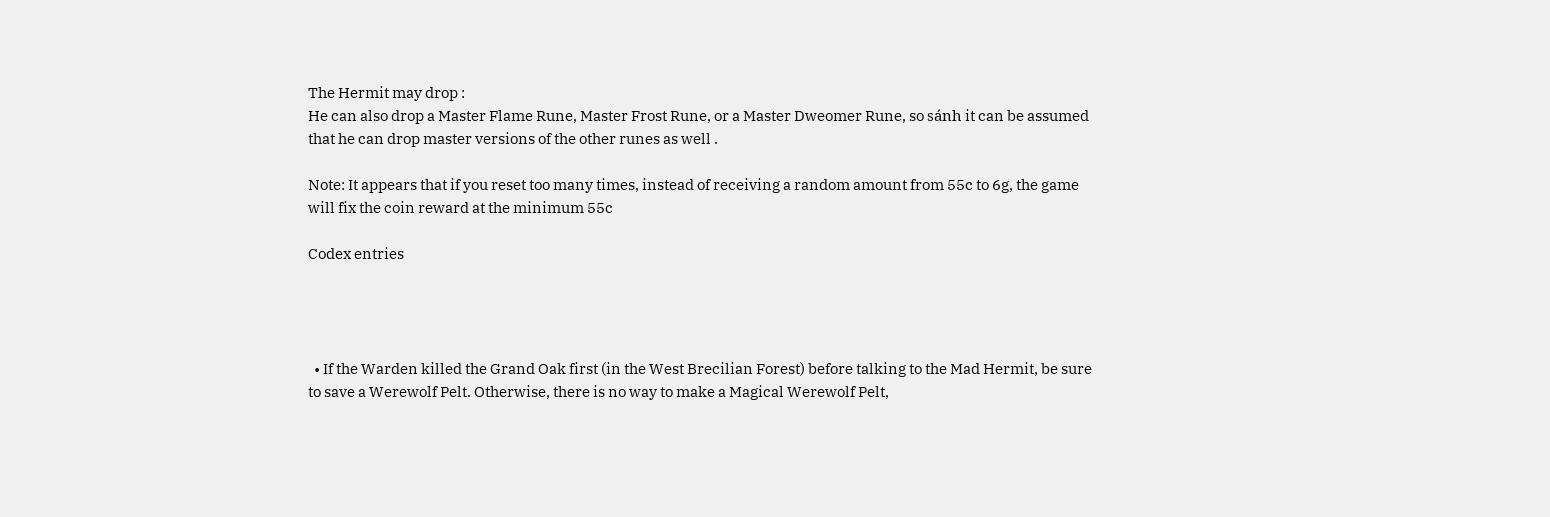The Hermit may drop :
He can also drop a Master Flame Rune, Master Frost Rune, or a Master Dweomer Rune, so sánh it can be assumed that he can drop master versions of the other runes as well .

Note: It appears that if you reset too many times, instead of receiving a random amount from 55c to 6g, the game will fix the coin reward at the minimum 55c

Codex entries




  • If the Warden killed the Grand Oak first (in the West Brecilian Forest) before talking to the Mad Hermit, be sure to save a Werewolf Pelt. Otherwise, there is no way to make a Magical Werewolf Pelt,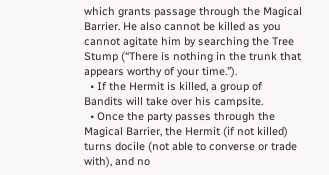which grants passage through the Magical Barrier. He also cannot be killed as you cannot agitate him by searching the Tree Stump (“There is nothing in the trunk that appears worthy of your time.”).
  • If the Hermit is killed, a group of Bandits will take over his campsite.
  • Once the party passes through the Magical Barrier, the Hermit (if not killed) turns docile (not able to converse or trade with), and no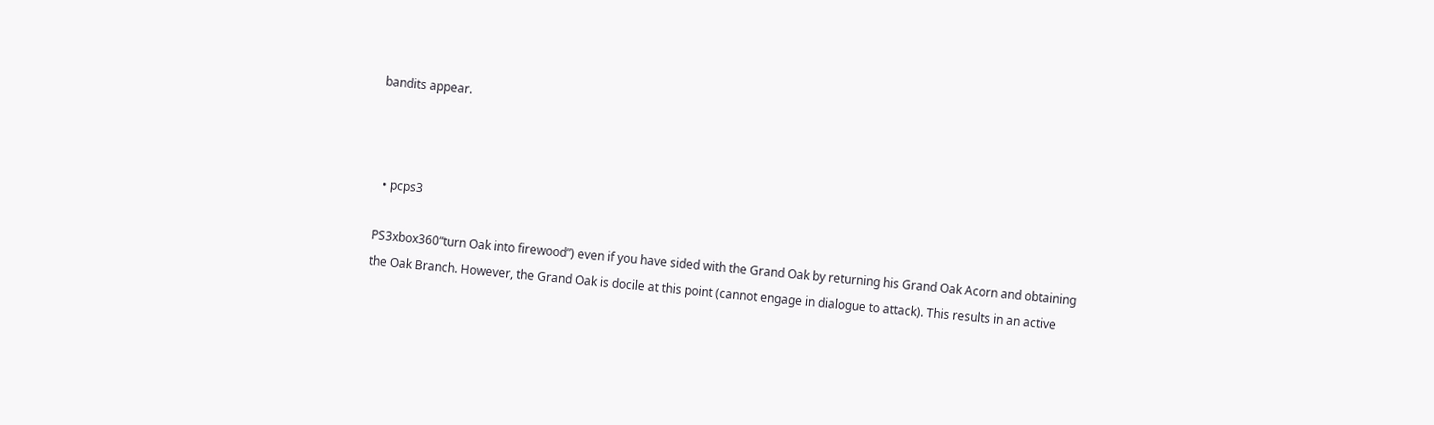bandits appear.



  • pcps3

PS3xbox360“turn Oak into firewood”) even if you have sided with the Grand Oak by returning his Grand Oak Acorn and obtaining the Oak Branch. However, the Grand Oak is docile at this point (cannot engage in dialogue to attack). This results in an active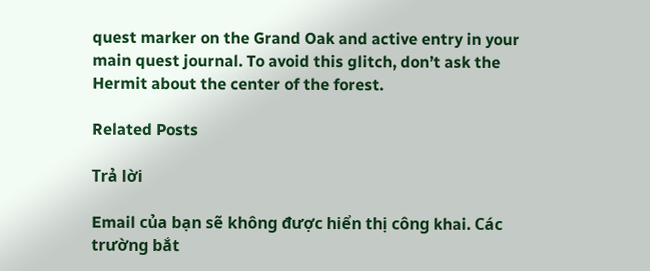quest marker on the Grand Oak and active entry in your main quest journal. To avoid this glitch, don’t ask the Hermit about the center of the forest.

Related Posts

Trả lời

Email của bạn sẽ không được hiển thị công khai. Các trường bắt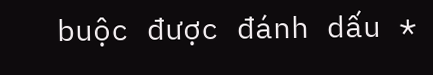buộc được đánh dấu *